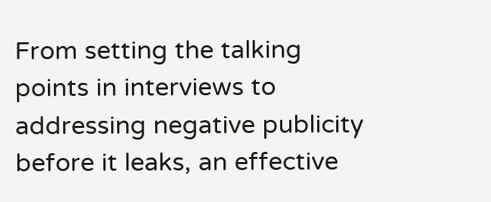From setting the talking points in interviews to addressing negative publicity before it leaks, an effective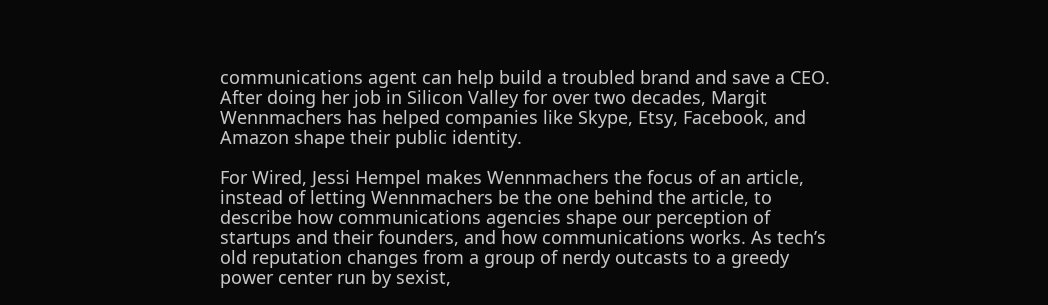communications agent can help build a troubled brand and save a CEO. After doing her job in Silicon Valley for over two decades, Margit Wennmachers has helped companies like Skype, Etsy, Facebook, and Amazon shape their public identity.

For Wired, Jessi Hempel makes Wennmachers the focus of an article, instead of letting Wennmachers be the one behind the article, to describe how communications agencies shape our perception of startups and their founders, and how communications works. As tech’s old reputation changes from a group of nerdy outcasts to a greedy power center run by sexist,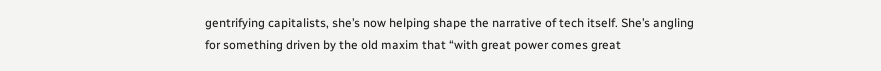gentrifying capitalists, she’s now helping shape the narrative of tech itself. She’s angling for something driven by the old maxim that “with great power comes great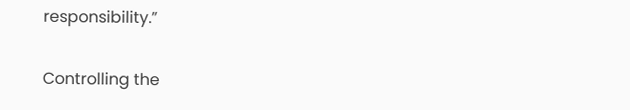responsibility.”

Controlling the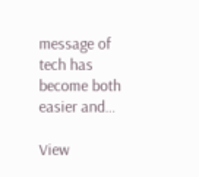message of tech has become both easier and…

View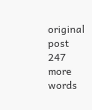original post 247 more words